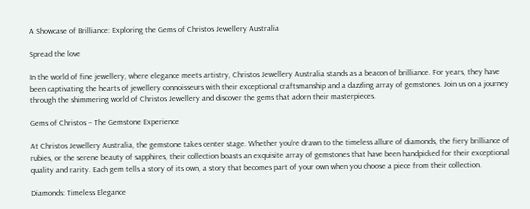A Showcase of Brilliance: Exploring the Gems of Christos Jewellery Australia

Spread the love

In the world of fine jewellery, where elegance meets artistry, Christos Jewellery Australia stands as a beacon of brilliance. For years, they have been captivating the hearts of jewellery connoisseurs with their exceptional craftsmanship and a dazzling array of gemstones. Join us on a journey through the shimmering world of Christos Jewellery and discover the gems that adorn their masterpieces.

Gems of Christos – The Gemstone Experience

At Christos Jewellery Australia, the gemstone takes center stage. Whether you’re drawn to the timeless allure of diamonds, the fiery brilliance of rubies, or the serene beauty of sapphires, their collection boasts an exquisite array of gemstones that have been handpicked for their exceptional quality and rarity. Each gem tells a story of its own, a story that becomes part of your own when you choose a piece from their collection.

Diamonds: Timeless Elegance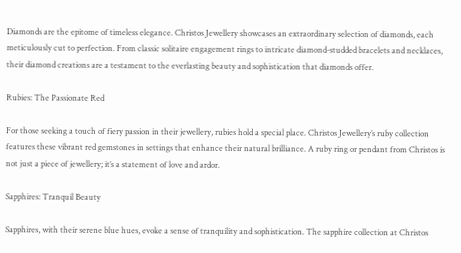Diamonds are the epitome of timeless elegance. Christos Jewellery showcases an extraordinary selection of diamonds, each meticulously cut to perfection. From classic solitaire engagement rings to intricate diamond-studded bracelets and necklaces, their diamond creations are a testament to the everlasting beauty and sophistication that diamonds offer.

Rubies: The Passionate Red

For those seeking a touch of fiery passion in their jewellery, rubies hold a special place. Christos Jewellery’s ruby collection features these vibrant red gemstones in settings that enhance their natural brilliance. A ruby ring or pendant from Christos is not just a piece of jewellery; it’s a statement of love and ardor.

Sapphires: Tranquil Beauty

Sapphires, with their serene blue hues, evoke a sense of tranquility and sophistication. The sapphire collection at Christos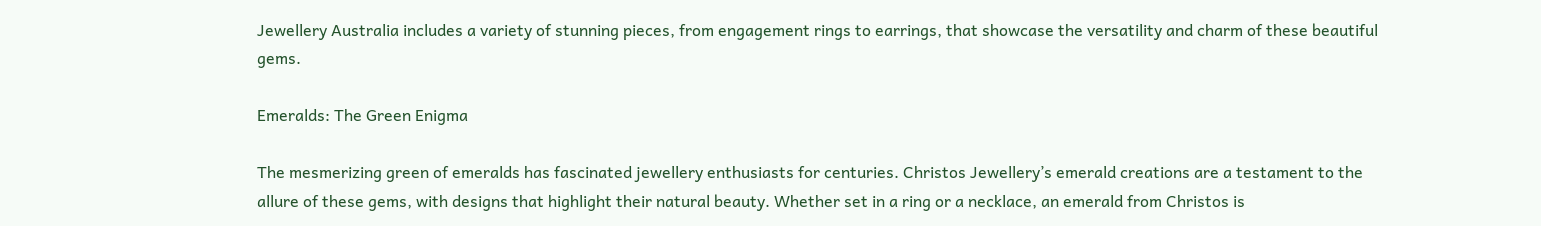Jewellery Australia includes a variety of stunning pieces, from engagement rings to earrings, that showcase the versatility and charm of these beautiful gems.

Emeralds: The Green Enigma

The mesmerizing green of emeralds has fascinated jewellery enthusiasts for centuries. Christos Jewellery’s emerald creations are a testament to the allure of these gems, with designs that highlight their natural beauty. Whether set in a ring or a necklace, an emerald from Christos is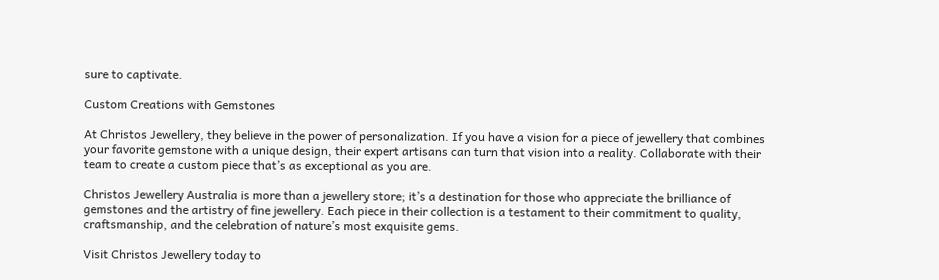sure to captivate.

Custom Creations with Gemstones

At Christos Jewellery, they believe in the power of personalization. If you have a vision for a piece of jewellery that combines your favorite gemstone with a unique design, their expert artisans can turn that vision into a reality. Collaborate with their team to create a custom piece that’s as exceptional as you are.

Christos Jewellery Australia is more than a jewellery store; it’s a destination for those who appreciate the brilliance of gemstones and the artistry of fine jewellery. Each piece in their collection is a testament to their commitment to quality, craftsmanship, and the celebration of nature’s most exquisite gems.

Visit Christos Jewellery today to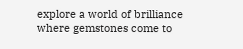explore a world of brilliance where gemstones come to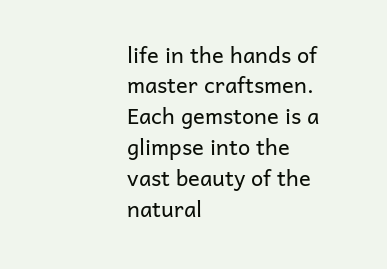life in the hands of master craftsmen. Each gemstone is a glimpse into the vast beauty of the natural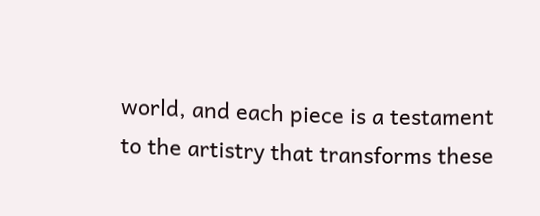world, and each piece is a testament to the artistry that transforms these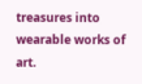treasures into wearable works of art.